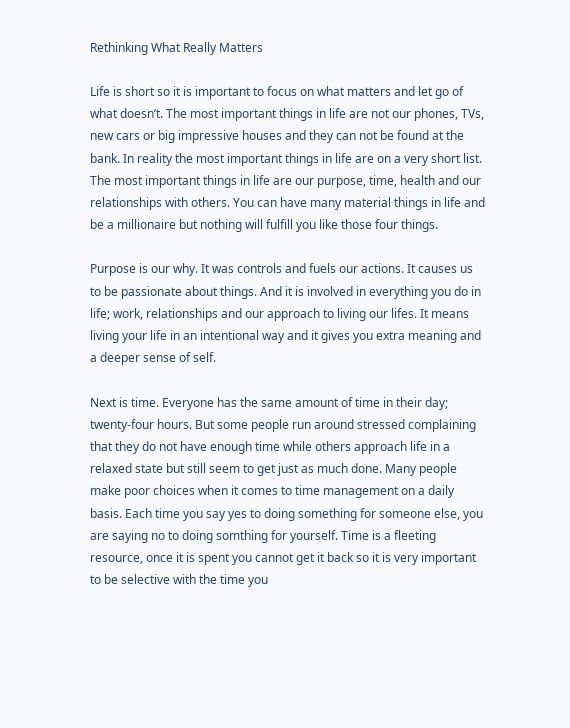Rethinking What Really Matters

Life is short so it is important to focus on what matters and let go of what doesn’t. The most important things in life are not our phones, TVs, new cars or big impressive houses and they can not be found at the bank. In reality the most important things in life are on a very short list. The most important things in life are our purpose, time, health and our relationships with others. You can have many material things in life and be a millionaire but nothing will fulfill you like those four things.

Purpose is our why. It was controls and fuels our actions. It causes us to be passionate about things. And it is involved in everything you do in life; work, relationships and our approach to living our lifes. It means living your life in an intentional way and it gives you extra meaning and a deeper sense of self.

Next is time. Everyone has the same amount of time in their day; twenty-four hours. But some people run around stressed complaining that they do not have enough time while others approach life in a relaxed state but still seem to get just as much done. Many people make poor choices when it comes to time management on a daily basis. Each time you say yes to doing something for someone else, you are saying no to doing somthing for yourself. Time is a fleeting resource, once it is spent you cannot get it back so it is very important to be selective with the time you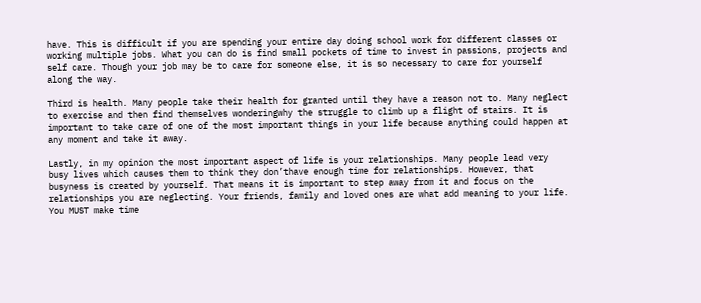have. This is difficult if you are spending your entire day doing school work for different classes or working multiple jobs. What you can do is find small pockets of time to invest in passions, projects and self care. Though your job may be to care for someone else, it is so necessary to care for yourself along the way.

Third is health. Many people take their health for granted until they have a reason not to. Many neglect to exercise and then find themselves wonderingwhy the struggle to climb up a flight of stairs. It is important to take care of one of the most important things in your life because anything could happen at any moment and take it away.

Lastly, in my opinion the most important aspect of life is your relationships. Many people lead very busy lives which causes them to think they don’thave enough time for relationships. However, that busyness is created by yourself. That means it is important to step away from it and focus on the relationships you are neglecting. Your friends, family and loved ones are what add meaning to your life. You MUST make time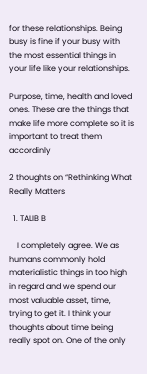for these relationships. Being busy is fine if your busy with the most essential things in your life like your relationships.

Purpose, time, health and loved ones. These are the things that make life more complete so it is important to treat them accordinly

2 thoughts on “Rethinking What Really Matters

  1. TALIB B

    I completely agree. We as humans commonly hold materialistic things in too high in regard and we spend our most valuable asset, time, trying to get it. I think your thoughts about time being really spot on. One of the only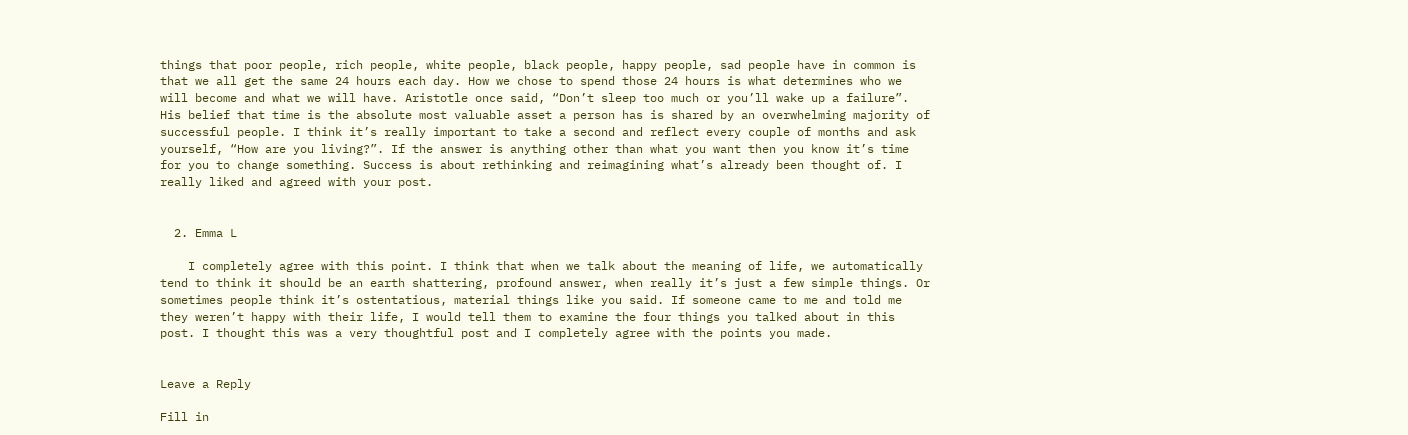things that poor people, rich people, white people, black people, happy people, sad people have in common is that we all get the same 24 hours each day. How we chose to spend those 24 hours is what determines who we will become and what we will have. Aristotle once said, “Don’t sleep too much or you’ll wake up a failure”. His belief that time is the absolute most valuable asset a person has is shared by an overwhelming majority of successful people. I think it’s really important to take a second and reflect every couple of months and ask yourself, “How are you living?”. If the answer is anything other than what you want then you know it’s time for you to change something. Success is about rethinking and reimagining what’s already been thought of. I really liked and agreed with your post.


  2. Emma L

    I completely agree with this point. I think that when we talk about the meaning of life, we automatically tend to think it should be an earth shattering, profound answer, when really it’s just a few simple things. Or sometimes people think it’s ostentatious, material things like you said. If someone came to me and told me they weren’t happy with their life, I would tell them to examine the four things you talked about in this post. I thought this was a very thoughtful post and I completely agree with the points you made.


Leave a Reply

Fill in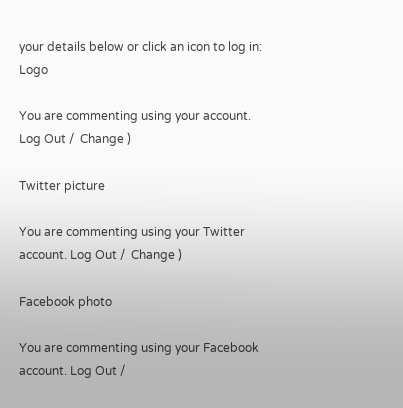your details below or click an icon to log in: Logo

You are commenting using your account. Log Out /  Change )

Twitter picture

You are commenting using your Twitter account. Log Out /  Change )

Facebook photo

You are commenting using your Facebook account. Log Out /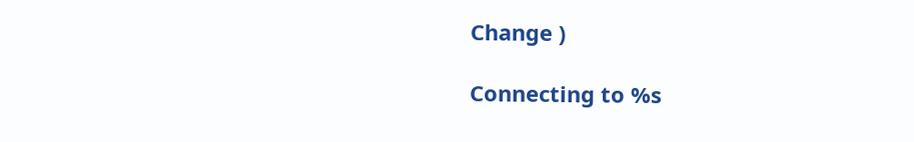Change )

Connecting to %s